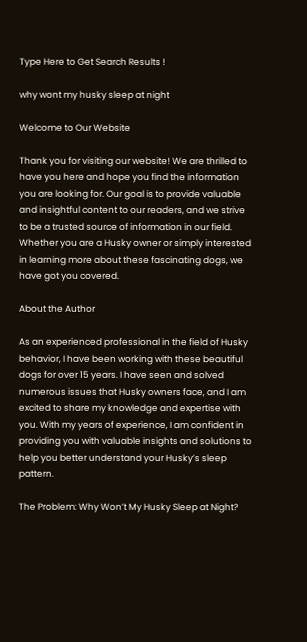Type Here to Get Search Results !

why wont my husky sleep at night

Welcome to Our Website

Thank you for visiting our website! We are thrilled to have you here and hope you find the information you are looking for. Our goal is to provide valuable and insightful content to our readers, and we strive to be a trusted source of information in our field. Whether you are a Husky owner or simply interested in learning more about these fascinating dogs, we have got you covered.

About the Author

As an experienced professional in the field of Husky behavior, I have been working with these beautiful dogs for over 15 years. I have seen and solved numerous issues that Husky owners face, and I am excited to share my knowledge and expertise with you. With my years of experience, I am confident in providing you with valuable insights and solutions to help you better understand your Husky’s sleep pattern.

The Problem: Why Won’t My Husky Sleep at Night?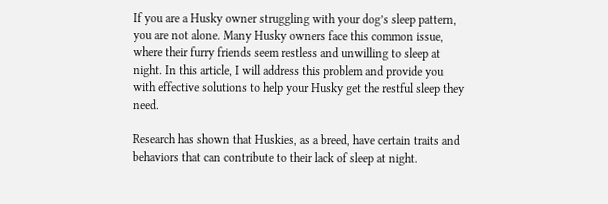If you are a Husky owner struggling with your dog’s sleep pattern, you are not alone. Many Husky owners face this common issue, where their furry friends seem restless and unwilling to sleep at night. In this article, I will address this problem and provide you with effective solutions to help your Husky get the restful sleep they need.

Research has shown that Huskies, as a breed, have certain traits and behaviors that can contribute to their lack of sleep at night.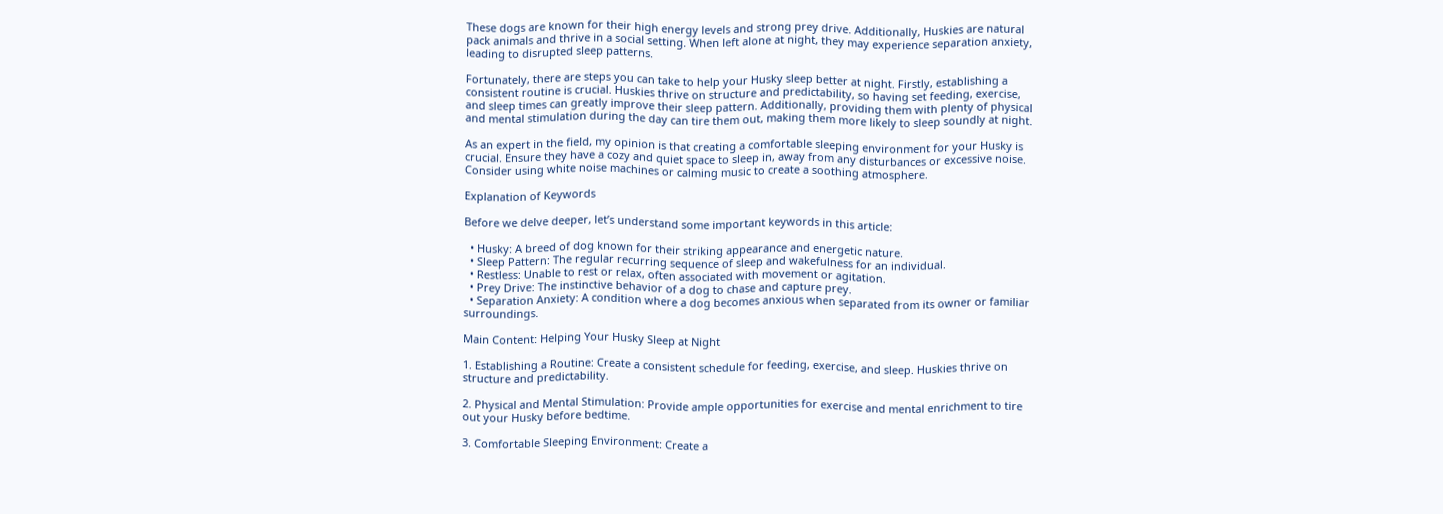These dogs are known for their high energy levels and strong prey drive. Additionally, Huskies are natural pack animals and thrive in a social setting. When left alone at night, they may experience separation anxiety, leading to disrupted sleep patterns.

Fortunately, there are steps you can take to help your Husky sleep better at night. Firstly, establishing a consistent routine is crucial. Huskies thrive on structure and predictability, so having set feeding, exercise, and sleep times can greatly improve their sleep pattern. Additionally, providing them with plenty of physical and mental stimulation during the day can tire them out, making them more likely to sleep soundly at night.

As an expert in the field, my opinion is that creating a comfortable sleeping environment for your Husky is crucial. Ensure they have a cozy and quiet space to sleep in, away from any disturbances or excessive noise. Consider using white noise machines or calming music to create a soothing atmosphere.

Explanation of Keywords

Before we delve deeper, let’s understand some important keywords in this article:

  • Husky: A breed of dog known for their striking appearance and energetic nature.
  • Sleep Pattern: The regular recurring sequence of sleep and wakefulness for an individual.
  • Restless: Unable to rest or relax, often associated with movement or agitation.
  • Prey Drive: The instinctive behavior of a dog to chase and capture prey.
  • Separation Anxiety: A condition where a dog becomes anxious when separated from its owner or familiar surroundings.

Main Content: Helping Your Husky Sleep at Night

1. Establishing a Routine: Create a consistent schedule for feeding, exercise, and sleep. Huskies thrive on structure and predictability.

2. Physical and Mental Stimulation: Provide ample opportunities for exercise and mental enrichment to tire out your Husky before bedtime.

3. Comfortable Sleeping Environment: Create a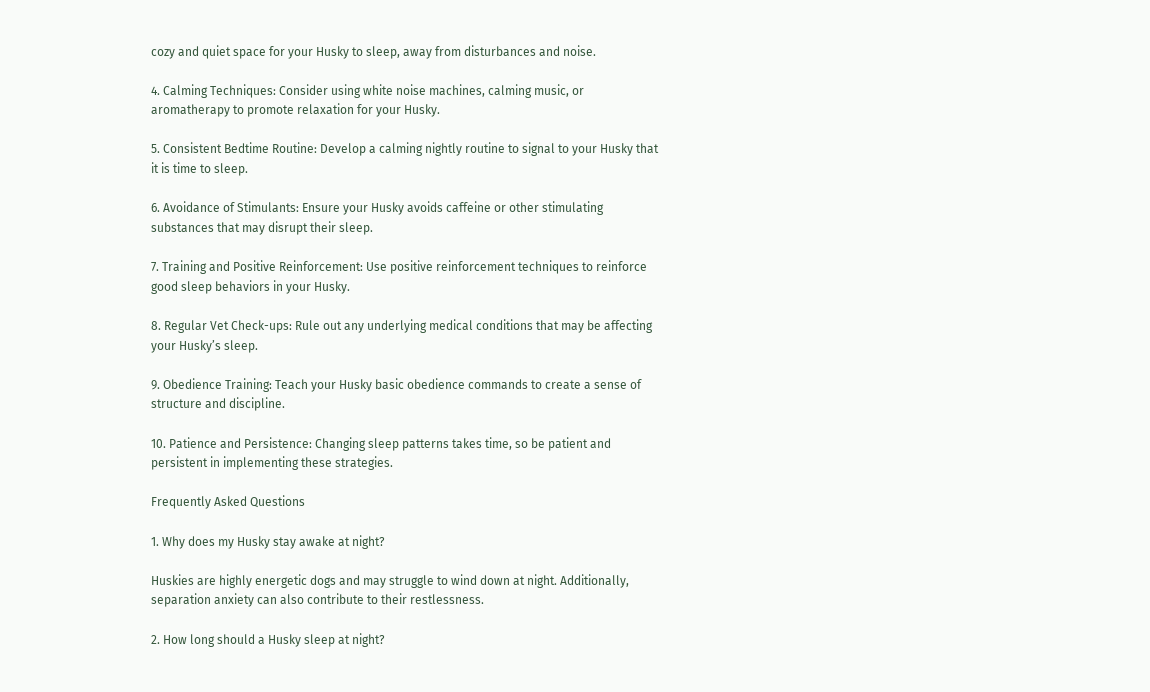cozy and quiet space for your Husky to sleep, away from disturbances and noise.

4. Calming Techniques: Consider using white noise machines, calming music, or aromatherapy to promote relaxation for your Husky.

5. Consistent Bedtime Routine: Develop a calming nightly routine to signal to your Husky that it is time to sleep.

6. Avoidance of Stimulants: Ensure your Husky avoids caffeine or other stimulating substances that may disrupt their sleep.

7. Training and Positive Reinforcement: Use positive reinforcement techniques to reinforce good sleep behaviors in your Husky.

8. Regular Vet Check-ups: Rule out any underlying medical conditions that may be affecting your Husky’s sleep.

9. Obedience Training: Teach your Husky basic obedience commands to create a sense of structure and discipline.

10. Patience and Persistence: Changing sleep patterns takes time, so be patient and persistent in implementing these strategies.

Frequently Asked Questions

1. Why does my Husky stay awake at night?

Huskies are highly energetic dogs and may struggle to wind down at night. Additionally, separation anxiety can also contribute to their restlessness.

2. How long should a Husky sleep at night?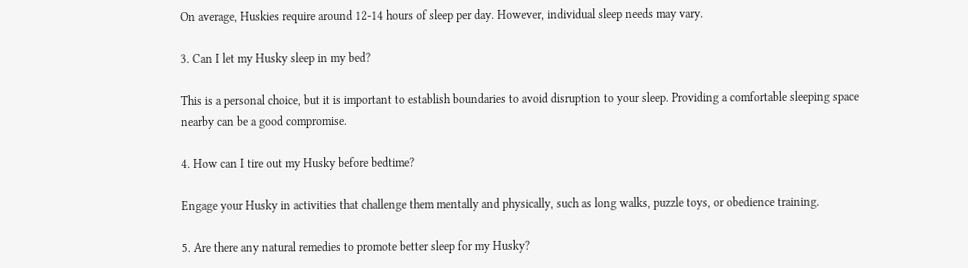On average, Huskies require around 12-14 hours of sleep per day. However, individual sleep needs may vary.

3. Can I let my Husky sleep in my bed?

This is a personal choice, but it is important to establish boundaries to avoid disruption to your sleep. Providing a comfortable sleeping space nearby can be a good compromise.

4. How can I tire out my Husky before bedtime?

Engage your Husky in activities that challenge them mentally and physically, such as long walks, puzzle toys, or obedience training.

5. Are there any natural remedies to promote better sleep for my Husky?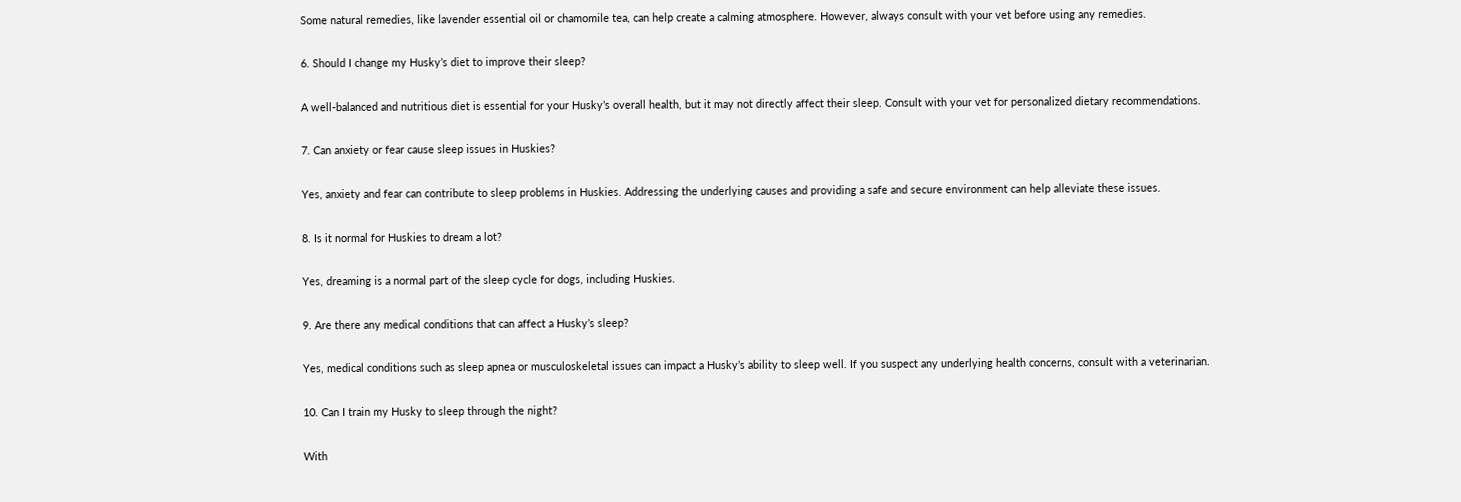Some natural remedies, like lavender essential oil or chamomile tea, can help create a calming atmosphere. However, always consult with your vet before using any remedies.

6. Should I change my Husky’s diet to improve their sleep?

A well-balanced and nutritious diet is essential for your Husky’s overall health, but it may not directly affect their sleep. Consult with your vet for personalized dietary recommendations.

7. Can anxiety or fear cause sleep issues in Huskies?

Yes, anxiety and fear can contribute to sleep problems in Huskies. Addressing the underlying causes and providing a safe and secure environment can help alleviate these issues.

8. Is it normal for Huskies to dream a lot?

Yes, dreaming is a normal part of the sleep cycle for dogs, including Huskies.

9. Are there any medical conditions that can affect a Husky’s sleep?

Yes, medical conditions such as sleep apnea or musculoskeletal issues can impact a Husky’s ability to sleep well. If you suspect any underlying health concerns, consult with a veterinarian.

10. Can I train my Husky to sleep through the night?

With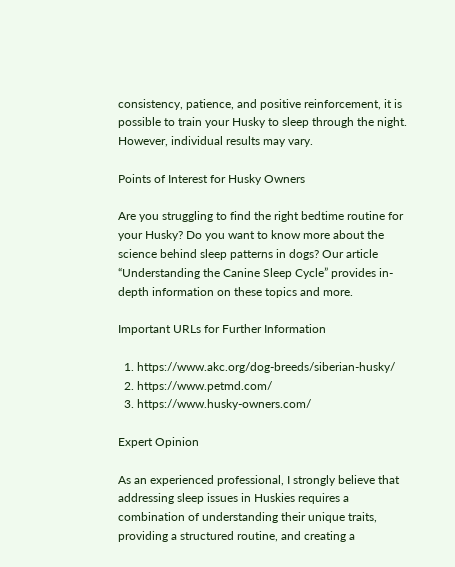consistency, patience, and positive reinforcement, it is possible to train your Husky to sleep through the night. However, individual results may vary.

Points of Interest for Husky Owners

Are you struggling to find the right bedtime routine for your Husky? Do you want to know more about the science behind sleep patterns in dogs? Our article “Understanding the Canine Sleep Cycle” provides in-depth information on these topics and more.

Important URLs for Further Information

  1. https://www.akc.org/dog-breeds/siberian-husky/
  2. https://www.petmd.com/
  3. https://www.husky-owners.com/

Expert Opinion

As an experienced professional, I strongly believe that addressing sleep issues in Huskies requires a combination of understanding their unique traits, providing a structured routine, and creating a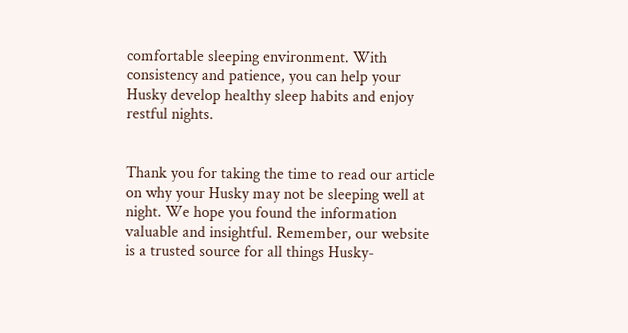comfortable sleeping environment. With consistency and patience, you can help your Husky develop healthy sleep habits and enjoy restful nights.


Thank you for taking the time to read our article on why your Husky may not be sleeping well at night. We hope you found the information valuable and insightful. Remember, our website is a trusted source for all things Husky-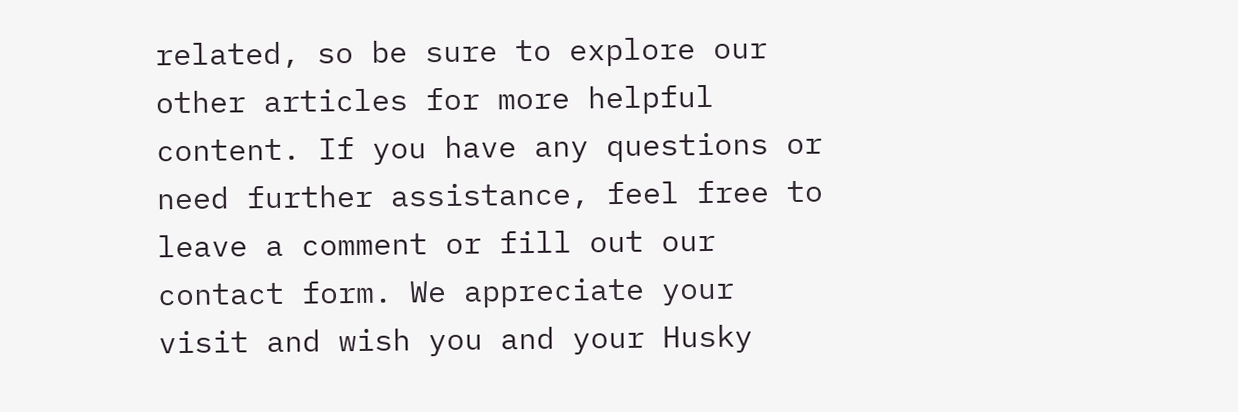related, so be sure to explore our other articles for more helpful content. If you have any questions or need further assistance, feel free to leave a comment or fill out our contact form. We appreciate your visit and wish you and your Husky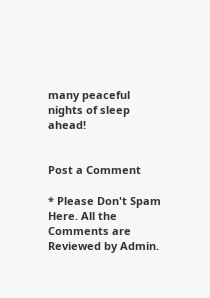many peaceful nights of sleep ahead!


Post a Comment

* Please Don't Spam Here. All the Comments are Reviewed by Admin.